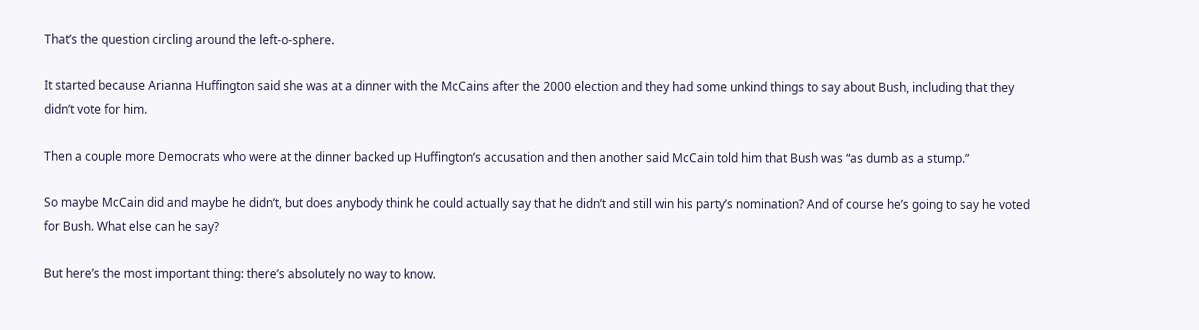That’s the question circling around the left-o-sphere.

It started because Arianna Huffington said she was at a dinner with the McCains after the 2000 election and they had some unkind things to say about Bush, including that they didn’t vote for him.

Then a couple more Democrats who were at the dinner backed up Huffington’s accusation and then another said McCain told him that Bush was “as dumb as a stump.”

So maybe McCain did and maybe he didn’t, but does anybody think he could actually say that he didn’t and still win his party’s nomination? And of course he’s going to say he voted for Bush. What else can he say?

But here’s the most important thing: there’s absolutely no way to know.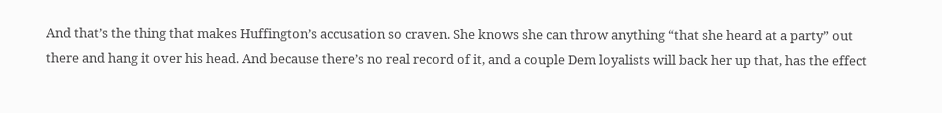And that’s the thing that makes Huffington’s accusation so craven. She knows she can throw anything “that she heard at a party” out there and hang it over his head. And because there’s no real record of it, and a couple Dem loyalists will back her up that, has the effect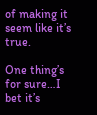of making it seem like it’s true.

One thing’s for sure…I bet it’s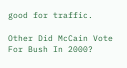good for traffic.

Other Did McCain Vote For Bush In 2000?